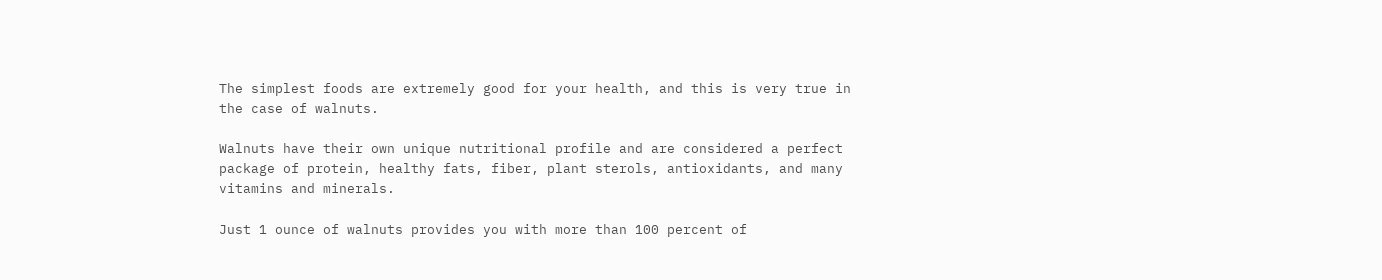The simplest foods are extremely good for your health, and this is very true in the case of walnuts.

Walnuts have their own unique nutritional profile and are considered a perfect package of protein, healthy fats, fiber, plant sterols, antioxidants, and many vitamins and minerals.

Just 1 ounce of walnuts provides you with more than 100 percent of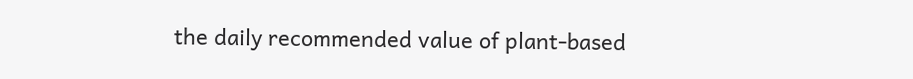the daily recommended value of plant-based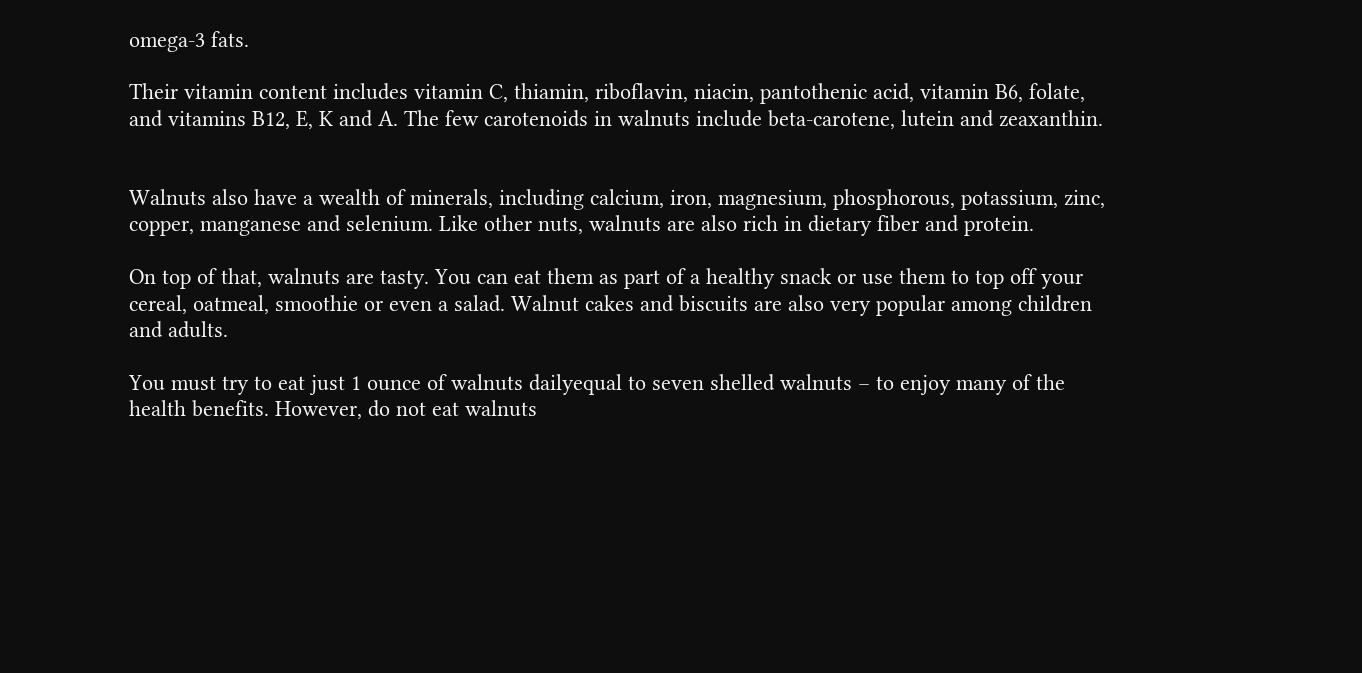omega-3 fats.

Their vitamin content includes vitamin C, thiamin, riboflavin, niacin, pantothenic acid, vitamin B6, folate, and vitamins B12, E, K and A. The few carotenoids in walnuts include beta-carotene, lutein and zeaxanthin.


Walnuts also have a wealth of minerals, including calcium, iron, magnesium, phosphorous, potassium, zinc, copper, manganese and selenium. Like other nuts, walnuts are also rich in dietary fiber and protein.

On top of that, walnuts are tasty. You can eat them as part of a healthy snack or use them to top off your cereal, oatmeal, smoothie or even a salad. Walnut cakes and biscuits are also very popular among children and adults.

You must try to eat just 1 ounce of walnuts dailyequal to seven shelled walnuts – to enjoy many of the health benefits. However, do not eat walnuts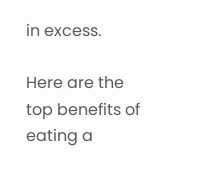in excess.

Here are the top benefits of eating a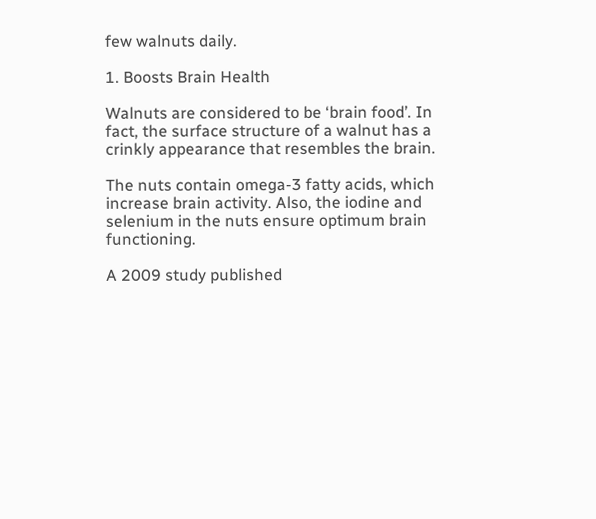few walnuts daily.

1. Boosts Brain Health

Walnuts are considered to be ‘brain food’. In fact, the surface structure of a walnut has a crinkly appearance that resembles the brain.

The nuts contain omega-3 fatty acids, which increase brain activity. Also, the iodine and selenium in the nuts ensure optimum brain functioning.

A 2009 study published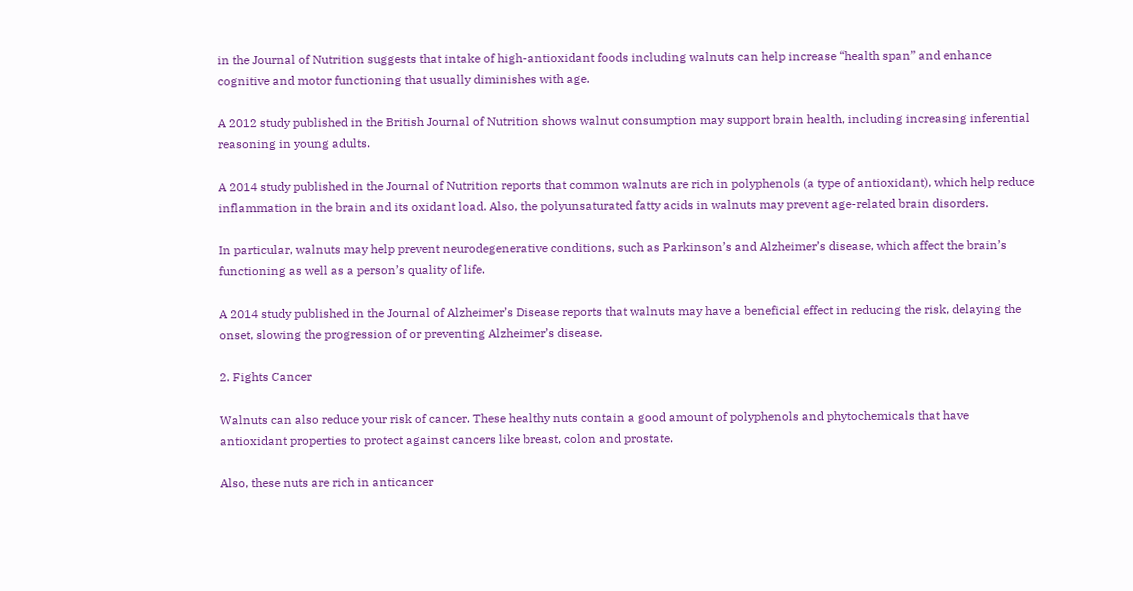in the Journal of Nutrition suggests that intake of high-antioxidant foods including walnuts can help increase “health span” and enhance cognitive and motor functioning that usually diminishes with age.

A 2012 study published in the British Journal of Nutrition shows walnut consumption may support brain health, including increasing inferential reasoning in young adults.

A 2014 study published in the Journal of Nutrition reports that common walnuts are rich in polyphenols (a type of antioxidant), which help reduce inflammation in the brain and its oxidant load. Also, the polyunsaturated fatty acids in walnuts may prevent age-related brain disorders.

In particular, walnuts may help prevent neurodegenerative conditions, such as Parkinson’s and Alzheimer’s disease, which affect the brain’s functioning as well as a person’s quality of life.

A 2014 study published in the Journal of Alzheimer’s Disease reports that walnuts may have a beneficial effect in reducing the risk, delaying the onset, slowing the progression of or preventing Alzheimer’s disease.

2. Fights Cancer

Walnuts can also reduce your risk of cancer. These healthy nuts contain a good amount of polyphenols and phytochemicals that have antioxidant properties to protect against cancers like breast, colon and prostate.

Also, these nuts are rich in anticancer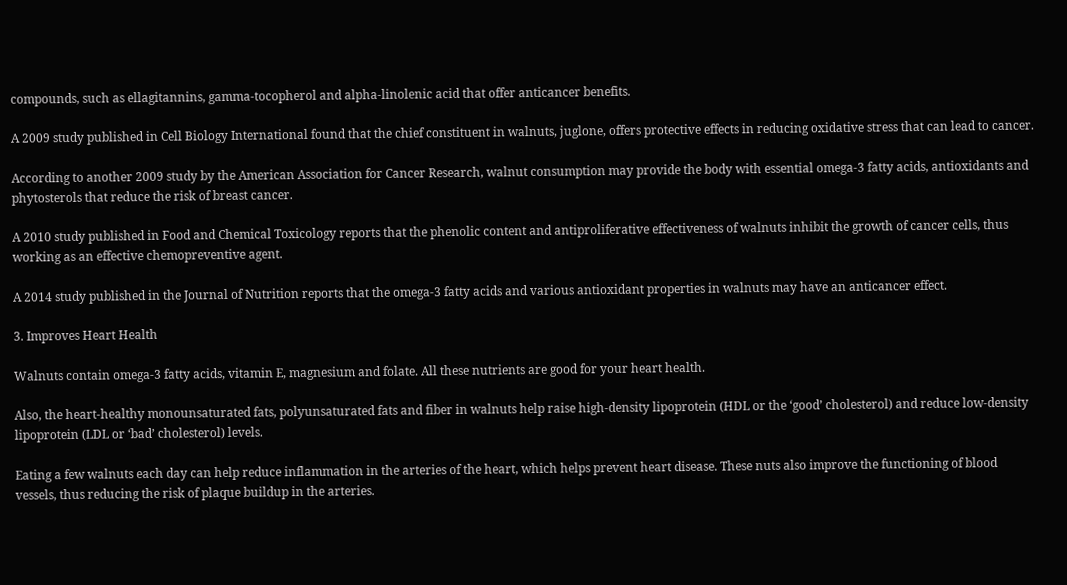compounds, such as ellagitannins, gamma-tocopherol and alpha-linolenic acid that offer anticancer benefits.

A 2009 study published in Cell Biology International found that the chief constituent in walnuts, juglone, offers protective effects in reducing oxidative stress that can lead to cancer.

According to another 2009 study by the American Association for Cancer Research, walnut consumption may provide the body with essential omega-3 fatty acids, antioxidants and phytosterols that reduce the risk of breast cancer.

A 2010 study published in Food and Chemical Toxicology reports that the phenolic content and antiproliferative effectiveness of walnuts inhibit the growth of cancer cells, thus working as an effective chemopreventive agent.

A 2014 study published in the Journal of Nutrition reports that the omega-3 fatty acids and various antioxidant properties in walnuts may have an anticancer effect.

3. Improves Heart Health

Walnuts contain omega-3 fatty acids, vitamin E, magnesium and folate. All these nutrients are good for your heart health.

Also, the heart-healthy monounsaturated fats, polyunsaturated fats and fiber in walnuts help raise high-density lipoprotein (HDL or the ‘good’ cholesterol) and reduce low-density lipoprotein (LDL or ‘bad’ cholesterol) levels.

Eating a few walnuts each day can help reduce inflammation in the arteries of the heart, which helps prevent heart disease. These nuts also improve the functioning of blood vessels, thus reducing the risk of plaque buildup in the arteries.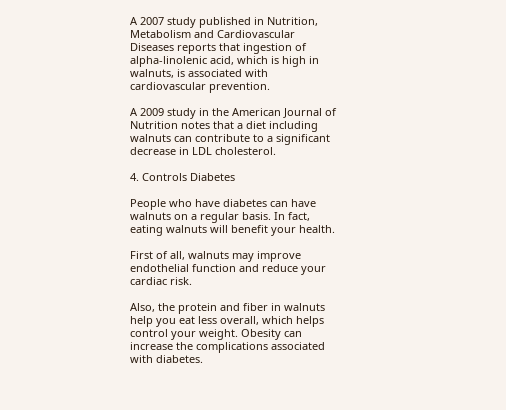A 2007 study published in Nutrition, Metabolism and Cardiovascular Diseases reports that ingestion of alpha-linolenic acid, which is high in walnuts, is associated with cardiovascular prevention.

A 2009 study in the American Journal of Nutrition notes that a diet including walnuts can contribute to a significant decrease in LDL cholesterol.

4. Controls Diabetes

People who have diabetes can have walnuts on a regular basis. In fact, eating walnuts will benefit your health.

First of all, walnuts may improve endothelial function and reduce your cardiac risk.

Also, the protein and fiber in walnuts help you eat less overall, which helps control your weight. Obesity can increase the complications associated with diabetes.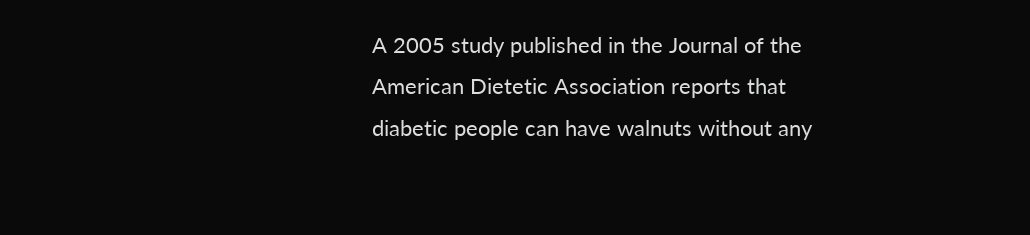A 2005 study published in the Journal of the American Dietetic Association reports that diabetic people can have walnuts without any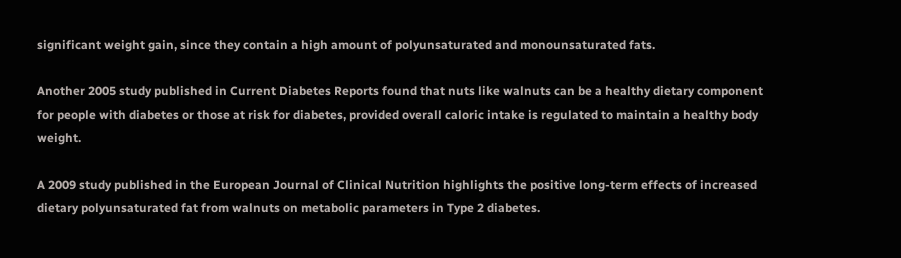significant weight gain, since they contain a high amount of polyunsaturated and monounsaturated fats.

Another 2005 study published in Current Diabetes Reports found that nuts like walnuts can be a healthy dietary component for people with diabetes or those at risk for diabetes, provided overall caloric intake is regulated to maintain a healthy body weight.

A 2009 study published in the European Journal of Clinical Nutrition highlights the positive long-term effects of increased dietary polyunsaturated fat from walnuts on metabolic parameters in Type 2 diabetes.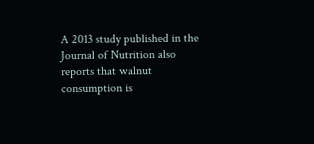A 2013 study published in the Journal of Nutrition also reports that walnut consumption is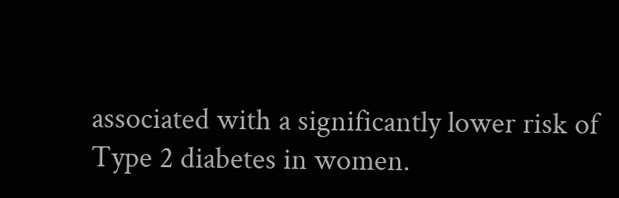associated with a significantly lower risk of Type 2 diabetes in women.